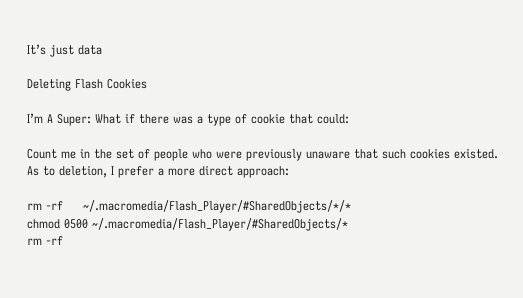It’s just data

Deleting Flash Cookies

I’m A Super: What if there was a type of cookie that could:

Count me in the set of people who were previously unaware that such cookies existed.  As to deletion, I prefer a more direct approach:

rm -rf     ~/.macromedia/Flash_Player/#SharedObjects/*/*
chmod 0500 ~/.macromedia/Flash_Player/#SharedObjects/*
rm -rf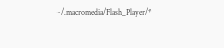~/.macromedia/Flash_Player/*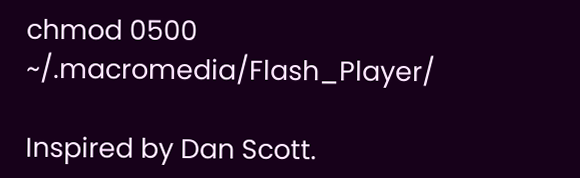chmod 0500 ~/.macromedia/Flash_Player/

Inspired by Dan Scott.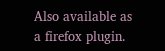Also available as a firefox plugin.